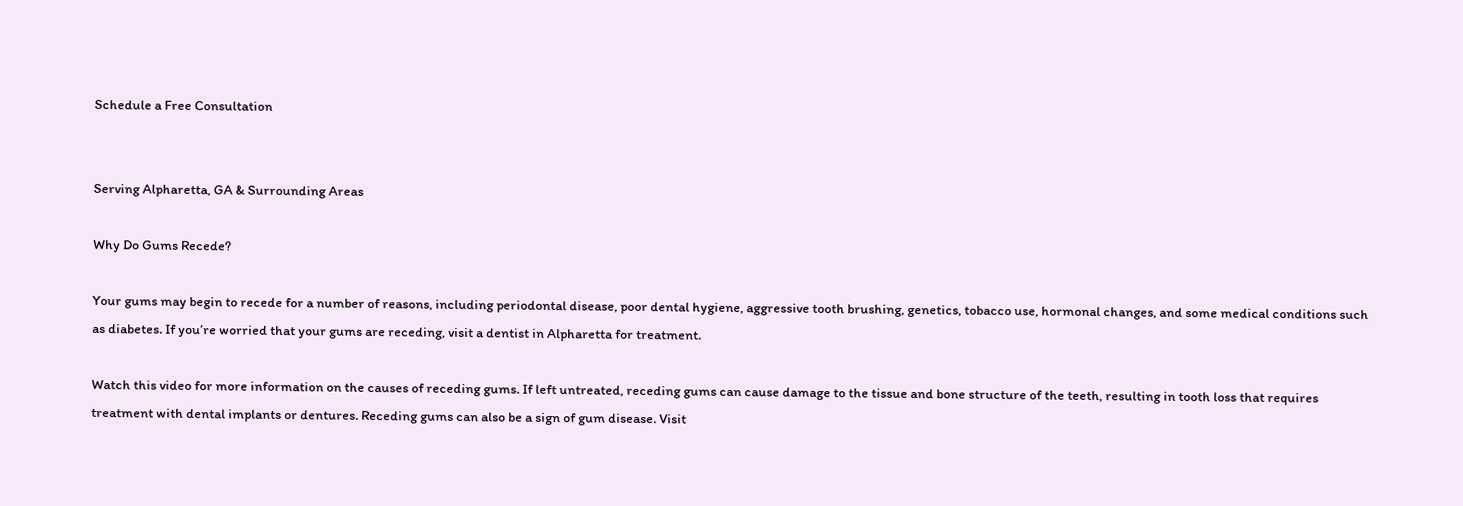Schedule a Free Consultation


Serving Alpharetta, GA & Surrounding Areas

Why Do Gums Recede?

Your gums may begin to recede for a number of reasons, including periodontal disease, poor dental hygiene, aggressive tooth brushing, genetics, tobacco use, hormonal changes, and some medical conditions such as diabetes. If you’re worried that your gums are receding, visit a dentist in Alpharetta for treatment.

Watch this video for more information on the causes of receding gums. If left untreated, receding gums can cause damage to the tissue and bone structure of the teeth, resulting in tooth loss that requires treatment with dental implants or dentures. Receding gums can also be a sign of gum disease. Visit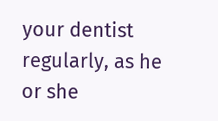your dentist regularly, as he or she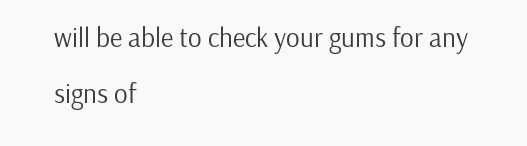will be able to check your gums for any signs of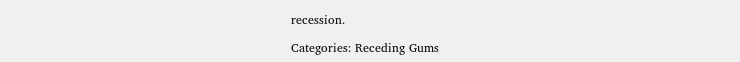recession.

Categories: Receding Gums